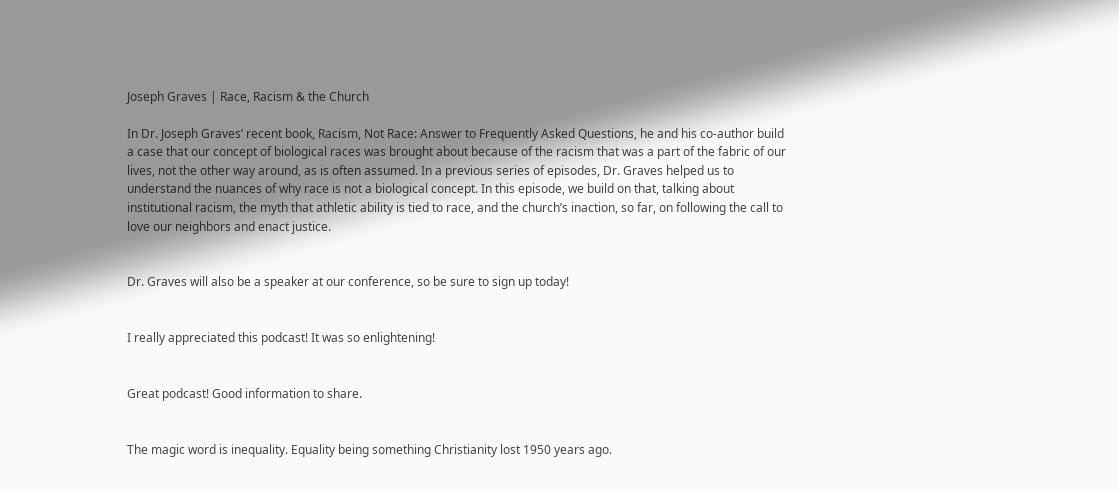Joseph Graves | Race, Racism & the Church

In Dr. Joseph Graves’ recent book, Racism, Not Race: Answer to Frequently Asked Questions, he and his co-author build a case that our concept of biological races was brought about because of the racism that was a part of the fabric of our lives, not the other way around, as is often assumed. In a previous series of episodes, Dr. Graves helped us to understand the nuances of why race is not a biological concept. In this episode, we build on that, talking about institutional racism, the myth that athletic ability is tied to race, and the church’s inaction, so far, on following the call to love our neighbors and enact justice.


Dr. Graves will also be a speaker at our conference, so be sure to sign up today!


I really appreciated this podcast! It was so enlightening!


Great podcast! Good information to share.


The magic word is inequality. Equality being something Christianity lost 1950 years ago.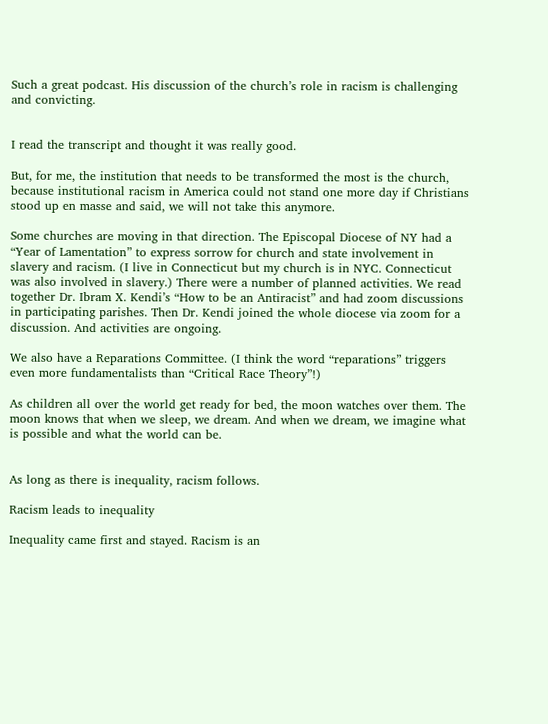Such a great podcast. His discussion of the church’s role in racism is challenging and convicting.


I read the transcript and thought it was really good.

But, for me, the institution that needs to be transformed the most is the church, because institutional racism in America could not stand one more day if Christians stood up en masse and said, we will not take this anymore.

Some churches are moving in that direction. The Episcopal Diocese of NY had a “Year of Lamentation” to express sorrow for church and state involvement in slavery and racism. (I live in Connecticut but my church is in NYC. Connecticut was also involved in slavery.) There were a number of planned activities. We read together Dr. Ibram X. Kendi’s “How to be an Antiracist” and had zoom discussions in participating parishes. Then Dr. Kendi joined the whole diocese via zoom for a discussion. And activities are ongoing.

We also have a Reparations Committee. (I think the word “reparations” triggers even more fundamentalists than “Critical Race Theory”!)

As children all over the world get ready for bed, the moon watches over them. The moon knows that when we sleep, we dream. And when we dream, we imagine what is possible and what the world can be.


As long as there is inequality, racism follows.

Racism leads to inequality

Inequality came first and stayed. Racism is an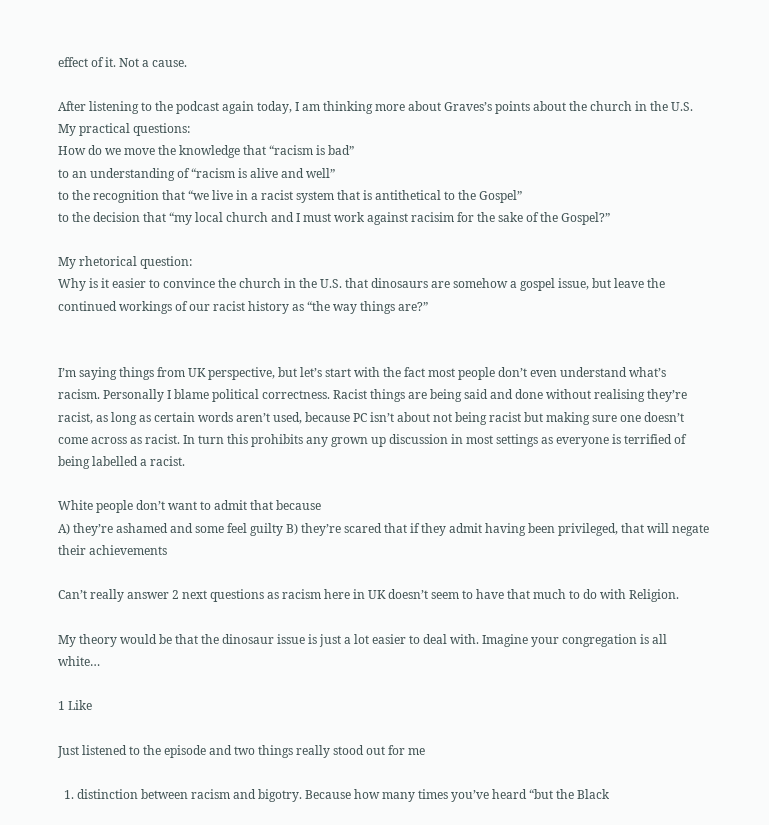effect of it. Not a cause.

After listening to the podcast again today, I am thinking more about Graves’s points about the church in the U.S. My practical questions:
How do we move the knowledge that “racism is bad”
to an understanding of “racism is alive and well”
to the recognition that “we live in a racist system that is antithetical to the Gospel”
to the decision that “my local church and I must work against racisim for the sake of the Gospel?”

My rhetorical question:
Why is it easier to convince the church in the U.S. that dinosaurs are somehow a gospel issue, but leave the continued workings of our racist history as “the way things are?”


I’m saying things from UK perspective, but let’s start with the fact most people don’t even understand what’s racism. Personally I blame political correctness. Racist things are being said and done without realising they’re racist, as long as certain words aren’t used, because PC isn’t about not being racist but making sure one doesn’t come across as racist. In turn this prohibits any grown up discussion in most settings as everyone is terrified of being labelled a racist.

White people don’t want to admit that because
A) they’re ashamed and some feel guilty B) they’re scared that if they admit having been privileged, that will negate their achievements

Can’t really answer 2 next questions as racism here in UK doesn’t seem to have that much to do with Religion.

My theory would be that the dinosaur issue is just a lot easier to deal with. Imagine your congregation is all white…

1 Like

Just listened to the episode and two things really stood out for me

  1. distinction between racism and bigotry. Because how many times you’ve heard “but the Black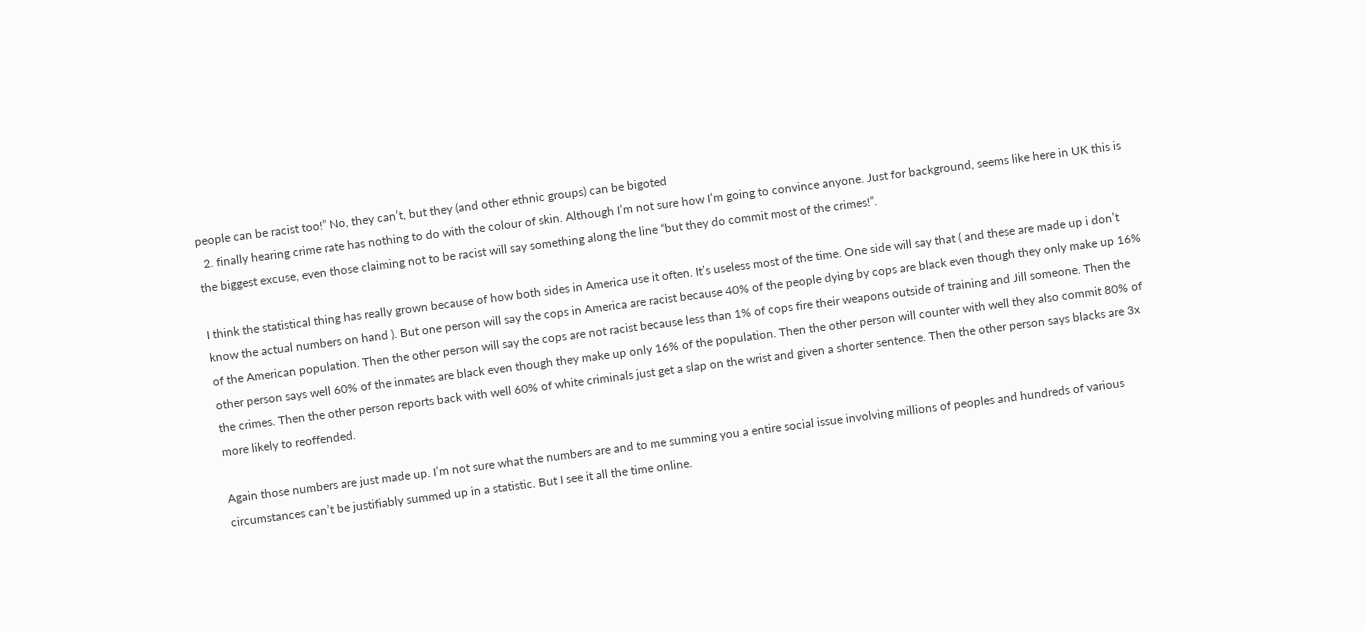people can be racist too!” No, they can’t, but they (and other ethnic groups) can be bigoted
  2. finally hearing crime rate has nothing to do with the colour of skin. Although I’m not sure how I’m going to convince anyone. Just for background, seems like here in UK this is the biggest excuse, even those claiming not to be racist will say something along the line “but they do commit most of the crimes!”.

I think the statistical thing has really grown because of how both sides in America use it often. It’s useless most of the time. One side will say that ( and these are made up i don’t know the actual numbers on hand ). But one person will say the cops in America are racist because 40% of the people dying by cops are black even though they only make up 16% of the American population. Then the other person will say the cops are not racist because less than 1% of cops fire their weapons outside of training and Jill someone. Then the other person says well 60% of the inmates are black even though they make up only 16% of the population. Then the other person will counter with well they also commit 80% of the crimes. Then the other person reports back with well 60% of white criminals just get a slap on the wrist and given a shorter sentence. Then the other person says blacks are 3x more likely to reoffended.

Again those numbers are just made up. I’m not sure what the numbers are and to me summing you a entire social issue involving millions of peoples and hundreds of various circumstances can’t be justifiably summed up in a statistic. But I see it all the time online.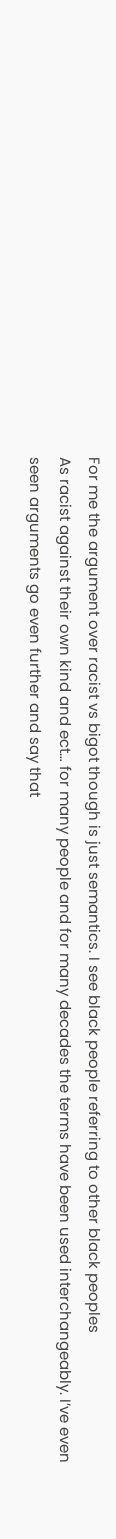For me the argument over racist vs bigot though is just semantics. I see black people referring to other black peoples
As racist against their own kind and ect… for many people and for many decades the terms have been used interchangeably. I’ve even seen arguments go even further and say that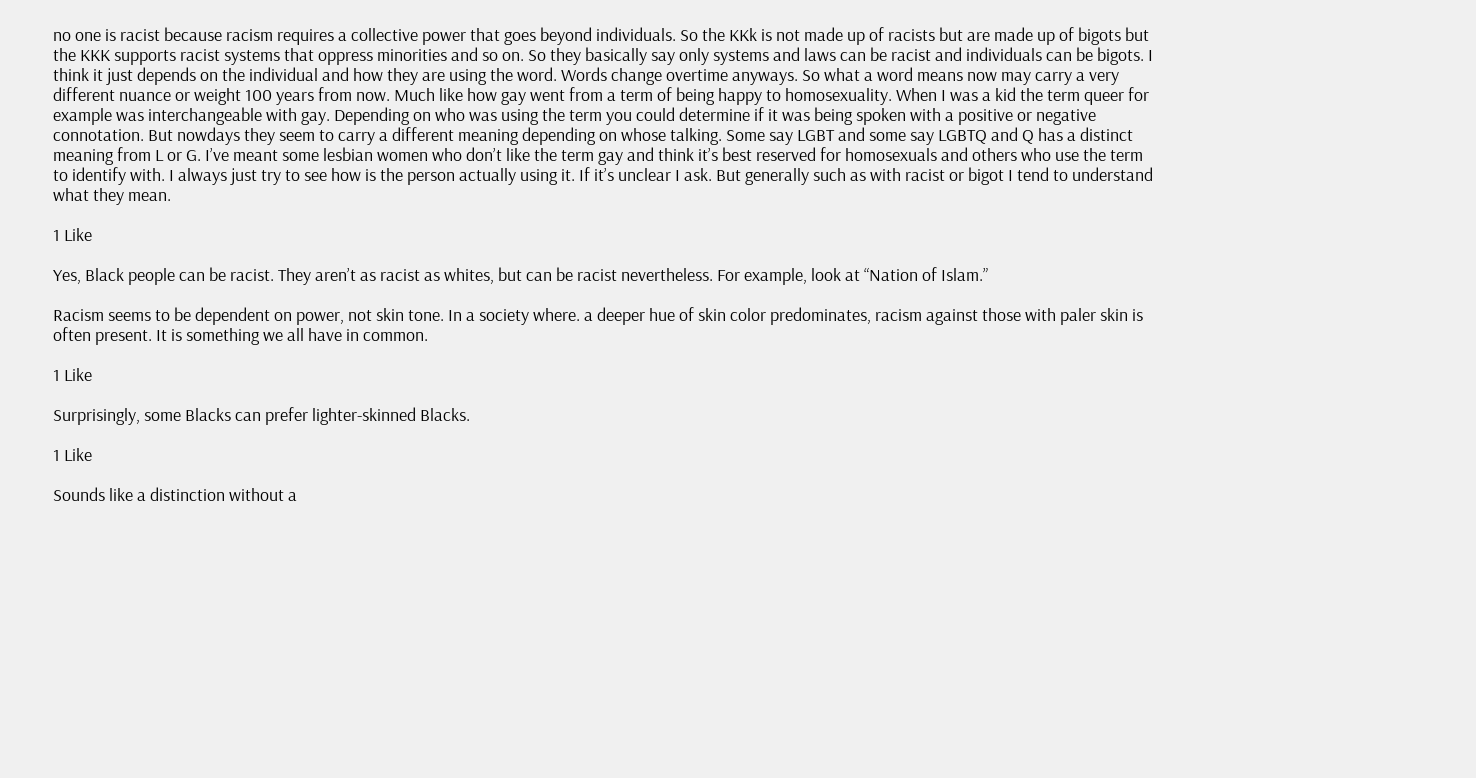no one is racist because racism requires a collective power that goes beyond individuals. So the KKk is not made up of racists but are made up of bigots but the KKK supports racist systems that oppress minorities and so on. So they basically say only systems and laws can be racist and individuals can be bigots. I think it just depends on the individual and how they are using the word. Words change overtime anyways. So what a word means now may carry a very different nuance or weight 100 years from now. Much like how gay went from a term of being happy to homosexuality. When I was a kid the term queer for example was interchangeable with gay. Depending on who was using the term you could determine if it was being spoken with a positive or negative connotation. But nowdays they seem to carry a different meaning depending on whose talking. Some say LGBT and some say LGBTQ and Q has a distinct meaning from L or G. I’ve meant some lesbian women who don’t like the term gay and think it’s best reserved for homosexuals and others who use the term to identify with. I always just try to see how is the person actually using it. If it’s unclear I ask. But generally such as with racist or bigot I tend to understand what they mean.

1 Like

Yes, Black people can be racist. They aren’t as racist as whites, but can be racist nevertheless. For example, look at “Nation of Islam.”

Racism seems to be dependent on power, not skin tone. In a society where. a deeper hue of skin color predominates, racism against those with paler skin is often present. It is something we all have in common.

1 Like

Surprisingly, some Blacks can prefer lighter-skinned Blacks.

1 Like

Sounds like a distinction without a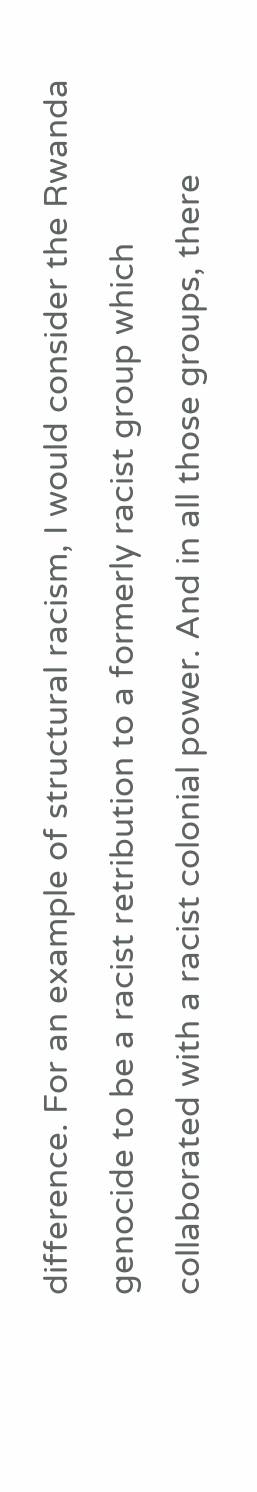difference. For an example of structural racism, I would consider the Rwanda genocide to be a racist retribution to a formerly racist group which collaborated with a racist colonial power. And in all those groups, there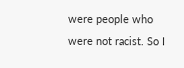were people who were not racist. So I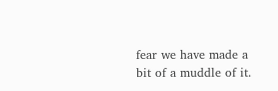fear we have made a bit of a muddle of it.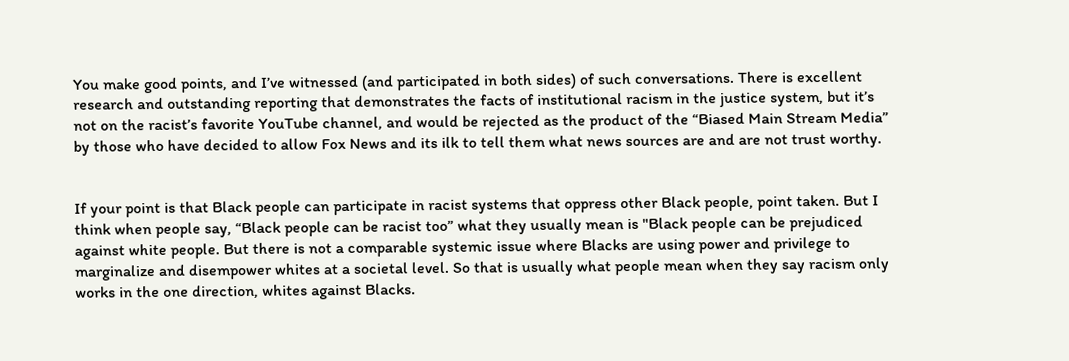You make good points, and I’ve witnessed (and participated in both sides) of such conversations. There is excellent research and outstanding reporting that demonstrates the facts of institutional racism in the justice system, but it’s not on the racist’s favorite YouTube channel, and would be rejected as the product of the “Biased Main Stream Media” by those who have decided to allow Fox News and its ilk to tell them what news sources are and are not trust worthy.


If your point is that Black people can participate in racist systems that oppress other Black people, point taken. But I think when people say, “Black people can be racist too” what they usually mean is "Black people can be prejudiced against white people. But there is not a comparable systemic issue where Blacks are using power and privilege to marginalize and disempower whites at a societal level. So that is usually what people mean when they say racism only works in the one direction, whites against Blacks.